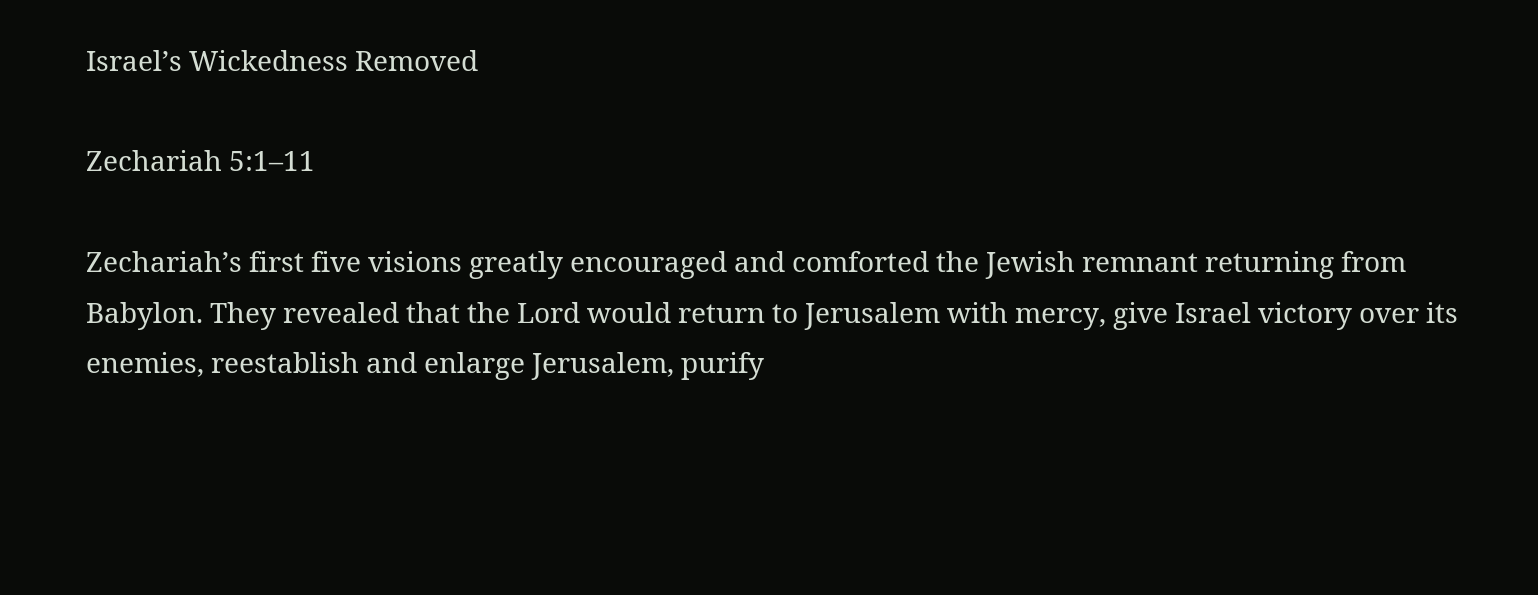Israel’s Wickedness Removed

Zechariah 5:1–11

Zechariah’s first five visions greatly encouraged and comforted the Jewish remnant returning from Babylon. They revealed that the Lord would return to Jerusalem with mercy, give Israel victory over its enemies, reestablish and enlarge Jerusalem, purify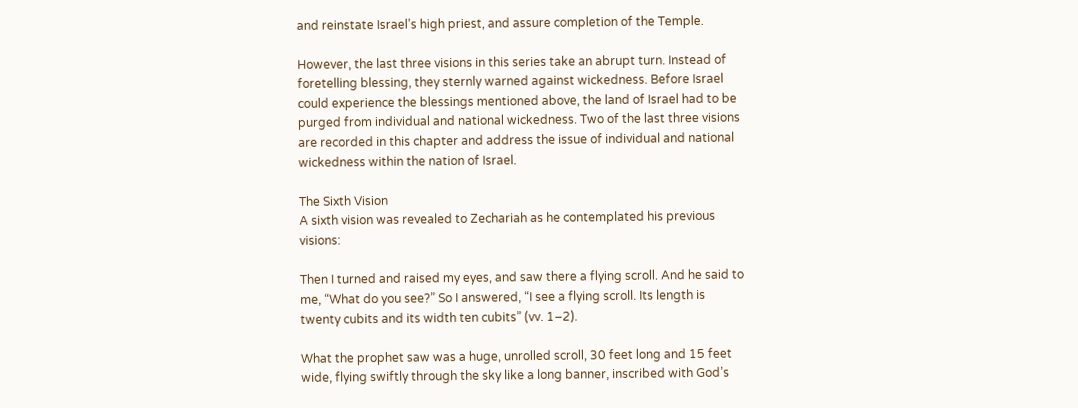and reinstate Israel’s high priest, and assure completion of the Temple.

However, the last three visions in this series take an abrupt turn. Instead of foretelling blessing, they sternly warned against wickedness. Before Israel could experience the blessings mentioned above, the land of Israel had to be purged from individual and national wickedness. Two of the last three visions are recorded in this chapter and address the issue of individual and national wickedness within the nation of Israel.

The Sixth Vision
A sixth vision was revealed to Zechariah as he contemplated his previous visions:

Then I turned and raised my eyes, and saw there a flying scroll. And he said to me, “What do you see?” So I answered, “I see a flying scroll. Its length is twenty cubits and its width ten cubits” (vv. 1–2).

What the prophet saw was a huge, unrolled scroll, 30 feet long and 15 feet wide, flying swiftly through the sky like a long banner, inscribed with God’s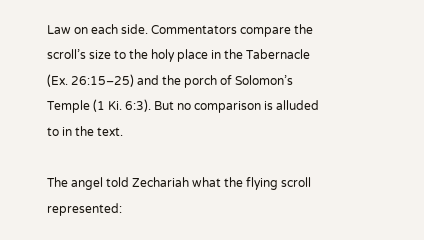Law on each side. Commentators compare the scroll’s size to the holy place in the Tabernacle (Ex. 26:15–25) and the porch of Solomon’s Temple (1 Ki. 6:3). But no comparison is alluded to in the text.

The angel told Zechariah what the flying scroll represented: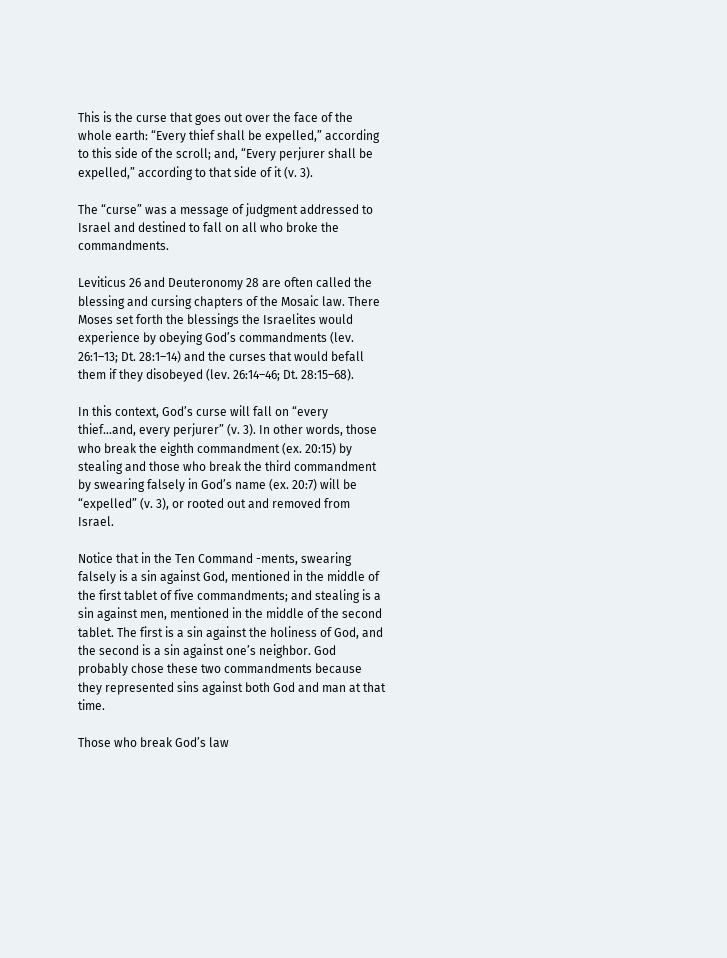This is the curse that goes out over the face of the whole earth: “Every thief shall be expelled,” according to this side of the scroll; and, “Every perjurer shall be expelled,” according to that side of it (v. 3).

The “curse” was a message of judgment addressed to Israel and destined to fall on all who broke the commandments.

Leviticus 26 and Deuteronomy 28 are often called the blessing and cursing chapters of the Mosaic law. There Moses set forth the blessings the Israelites would experience by obeying God’s commandments (lev. 26:1–13; Dt. 28:1–14) and the curses that would befall them if they disobeyed (lev. 26:14–46; Dt. 28:15–68).

In this context, God’s curse will fall on “every thief…and, every perjurer” (v. 3). In other words, those who break the eighth commandment (ex. 20:15) by stealing and those who break the third commandment by swearing falsely in God’s name (ex. 20:7) will be “expelled” (v. 3), or rooted out and removed from Israel.

Notice that in the Ten Command -ments, swearing falsely is a sin against God, mentioned in the middle of the first tablet of five commandments; and stealing is a sin against men, mentioned in the middle of the second tablet. The first is a sin against the holiness of God, and the second is a sin against one’s neighbor. God probably chose these two commandments because they represented sins against both God and man at that time.

Those who break God’s law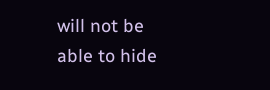will not be able to hide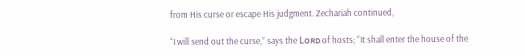from His curse or escape His judgment. Zechariah continued,

“I will send out the curse,” says the Lᴏʀᴅ of hosts; “It shall enter the house of the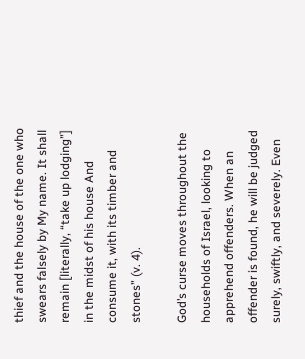thief and the house of the one who swears falsely by My name. It shall remain [literally, “take up lodging”] in the midst of his house And consume it, with its timber and stones” (v. 4).

God’s curse moves throughout the households of Israel, looking to apprehend offenders. When an offender is found, he will be judged surely, swiftly, and severely. Even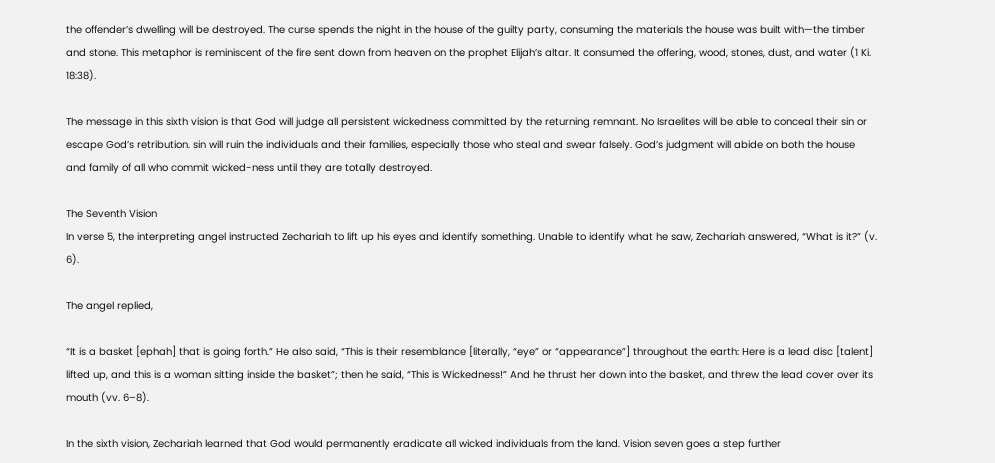the offender’s dwelling will be destroyed. The curse spends the night in the house of the guilty party, consuming the materials the house was built with—the timber and stone. This metaphor is reminiscent of the fire sent down from heaven on the prophet Elijah’s altar. It consumed the offering, wood, stones, dust, and water (1 Ki. 18:38).

The message in this sixth vision is that God will judge all persistent wickedness committed by the returning remnant. No Israelites will be able to conceal their sin or escape God’s retribution. sin will ruin the individuals and their families, especially those who steal and swear falsely. God’s judgment will abide on both the house and family of all who commit wicked-ness until they are totally destroyed.

The Seventh Vision
In verse 5, the interpreting angel instructed Zechariah to lift up his eyes and identify something. Unable to identify what he saw, Zechariah answered, “What is it?” (v. 6).

The angel replied,

“It is a basket [ephah] that is going forth.” He also said, “This is their resemblance [literally, “eye” or “appearance”] throughout the earth: Here is a lead disc [talent] lifted up, and this is a woman sitting inside the basket”; then he said, “This is Wickedness!” And he thrust her down into the basket, and threw the lead cover over its mouth (vv. 6–8).

In the sixth vision, Zechariah learned that God would permanently eradicate all wicked individuals from the land. Vision seven goes a step further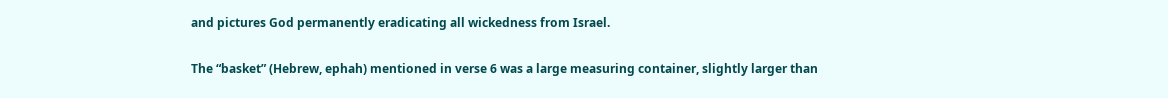and pictures God permanently eradicating all wickedness from Israel.

The “basket” (Hebrew, ephah) mentioned in verse 6 was a large measuring container, slightly larger than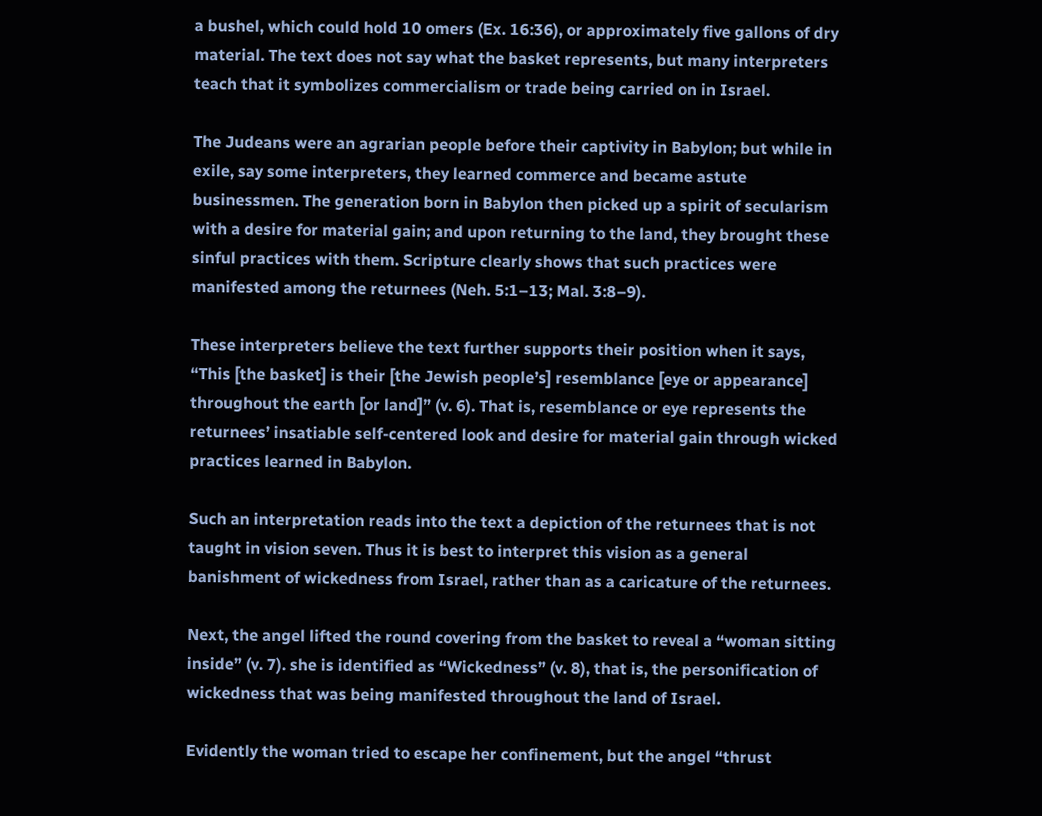a bushel, which could hold 10 omers (Ex. 16:36), or approximately five gallons of dry material. The text does not say what the basket represents, but many interpreters teach that it symbolizes commercialism or trade being carried on in Israel.

The Judeans were an agrarian people before their captivity in Babylon; but while in exile, say some interpreters, they learned commerce and became astute businessmen. The generation born in Babylon then picked up a spirit of secularism with a desire for material gain; and upon returning to the land, they brought these sinful practices with them. Scripture clearly shows that such practices were manifested among the returnees (Neh. 5:1–13; Mal. 3:8–9).

These interpreters believe the text further supports their position when it says, “This [the basket] is their [the Jewish people’s] resemblance [eye or appearance] throughout the earth [or land]” (v. 6). That is, resemblance or eye represents the returnees’ insatiable self-centered look and desire for material gain through wicked practices learned in Babylon.

Such an interpretation reads into the text a depiction of the returnees that is not taught in vision seven. Thus it is best to interpret this vision as a general banishment of wickedness from Israel, rather than as a caricature of the returnees.

Next, the angel lifted the round covering from the basket to reveal a “woman sitting inside” (v. 7). she is identified as “Wickedness” (v. 8), that is, the personification of wickedness that was being manifested throughout the land of Israel.

Evidently the woman tried to escape her confinement, but the angel “thrust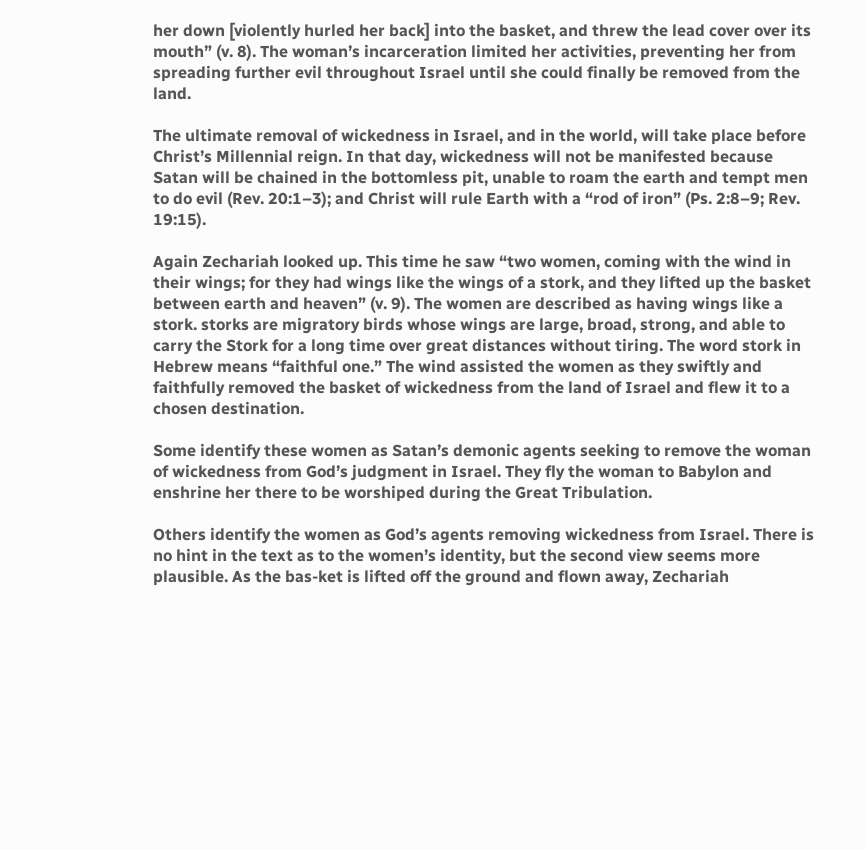her down [violently hurled her back] into the basket, and threw the lead cover over its mouth” (v. 8). The woman’s incarceration limited her activities, preventing her from spreading further evil throughout Israel until she could finally be removed from the land.

The ultimate removal of wickedness in Israel, and in the world, will take place before Christ’s Millennial reign. In that day, wickedness will not be manifested because Satan will be chained in the bottomless pit, unable to roam the earth and tempt men to do evil (Rev. 20:1–3); and Christ will rule Earth with a “rod of iron” (Ps. 2:8–9; Rev. 19:15).

Again Zechariah looked up. This time he saw “two women, coming with the wind in their wings; for they had wings like the wings of a stork, and they lifted up the basket between earth and heaven” (v. 9). The women are described as having wings like a stork. storks are migratory birds whose wings are large, broad, strong, and able to carry the Stork for a long time over great distances without tiring. The word stork in Hebrew means “faithful one.” The wind assisted the women as they swiftly and faithfully removed the basket of wickedness from the land of Israel and flew it to a chosen destination.

Some identify these women as Satan’s demonic agents seeking to remove the woman of wickedness from God’s judgment in Israel. They fly the woman to Babylon and enshrine her there to be worshiped during the Great Tribulation.

Others identify the women as God’s agents removing wickedness from Israel. There is no hint in the text as to the women’s identity, but the second view seems more plausible. As the bas-ket is lifted off the ground and flown away, Zechariah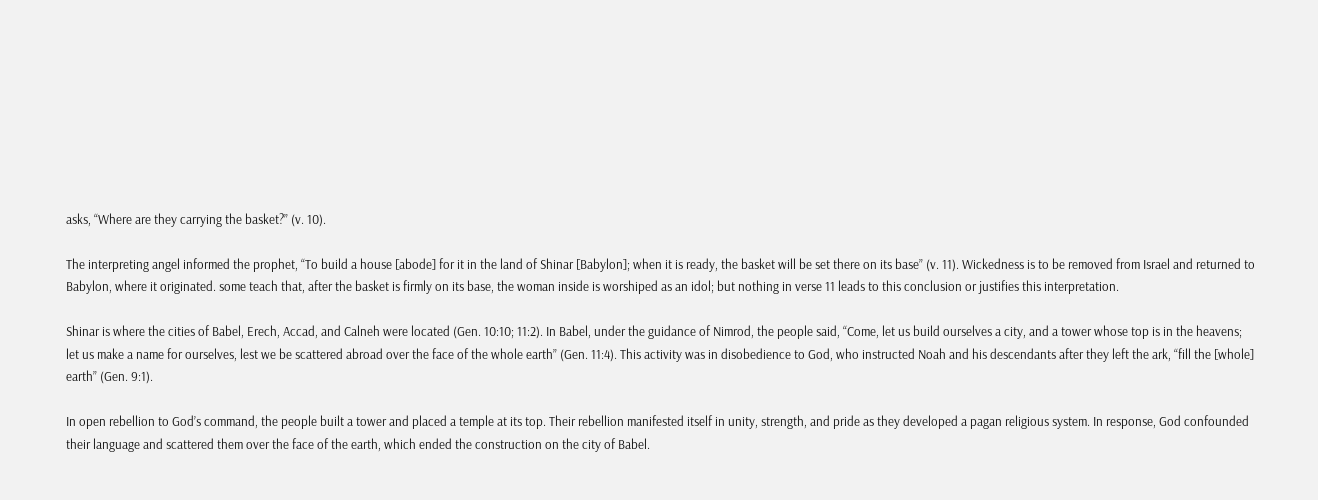asks, “Where are they carrying the basket?” (v. 10).

The interpreting angel informed the prophet, “To build a house [abode] for it in the land of Shinar [Babylon]; when it is ready, the basket will be set there on its base” (v. 11). Wickedness is to be removed from Israel and returned to Babylon, where it originated. some teach that, after the basket is firmly on its base, the woman inside is worshiped as an idol; but nothing in verse 11 leads to this conclusion or justifies this interpretation.

Shinar is where the cities of Babel, Erech, Accad, and Calneh were located (Gen. 10:10; 11:2). In Babel, under the guidance of Nimrod, the people said, “Come, let us build ourselves a city, and a tower whose top is in the heavens; let us make a name for ourselves, lest we be scattered abroad over the face of the whole earth” (Gen. 11:4). This activity was in disobedience to God, who instructed Noah and his descendants after they left the ark, “fill the [whole] earth” (Gen. 9:1).

In open rebellion to God’s command, the people built a tower and placed a temple at its top. Their rebellion manifested itself in unity, strength, and pride as they developed a pagan religious system. In response, God confounded their language and scattered them over the face of the earth, which ended the construction on the city of Babel.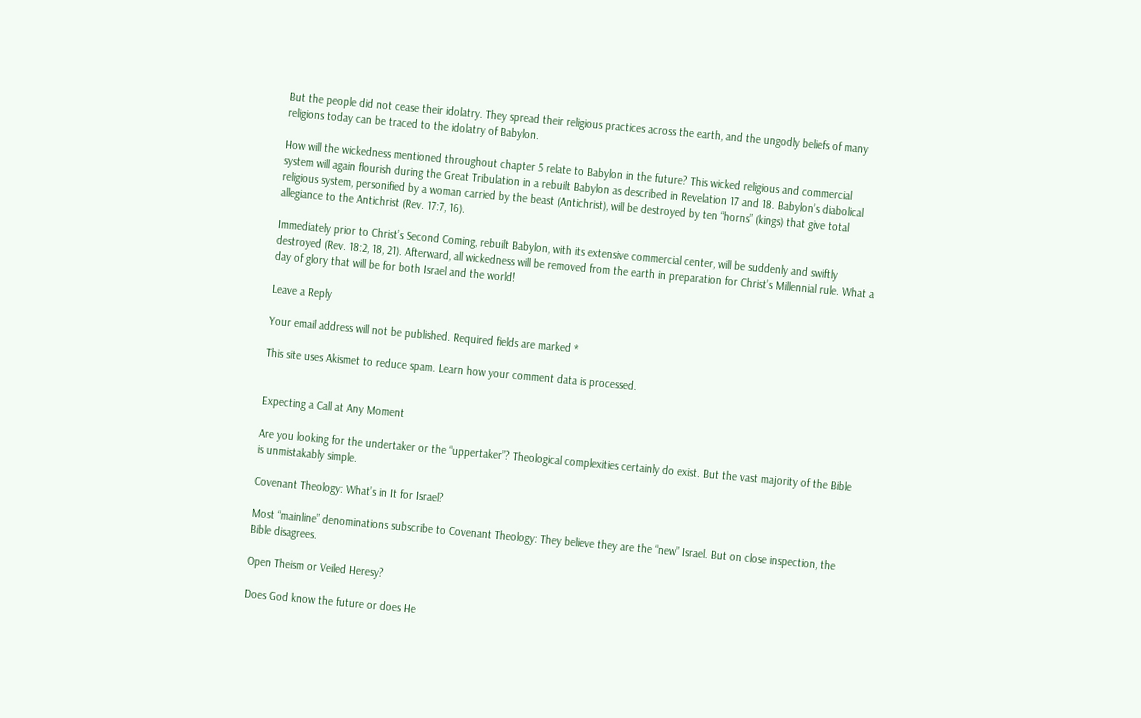But the people did not cease their idolatry. They spread their religious practices across the earth, and the ungodly beliefs of many religions today can be traced to the idolatry of Babylon.

How will the wickedness mentioned throughout chapter 5 relate to Babylon in the future? This wicked religious and commercial system will again flourish during the Great Tribulation in a rebuilt Babylon as described in Revelation 17 and 18. Babylon’s diabolical religious system, personified by a woman carried by the beast (Antichrist), will be destroyed by ten “horns” (kings) that give total allegiance to the Antichrist (Rev. 17:7, 16).

Immediately prior to Christ’s Second Coming, rebuilt Babylon, with its extensive commercial center, will be suddenly and swiftly destroyed (Rev. 18:2, 18, 21). Afterward, all wickedness will be removed from the earth in preparation for Christ’s Millennial rule. What a day of glory that will be for both Israel and the world!

Leave a Reply

Your email address will not be published. Required fields are marked *

This site uses Akismet to reduce spam. Learn how your comment data is processed.


Expecting a Call at Any Moment

Are you looking for the undertaker or the “uppertaker”? Theological complexities certainly do exist. But the vast majority of the Bible is unmistakably simple.

Covenant Theology: What’s in It for Israel?

Most “mainline” denominations subscribe to Covenant Theology: They believe they are the “new” Israel. But on close inspection, the Bible disagrees.

Open Theism or Veiled Heresy?

Does God know the future or does He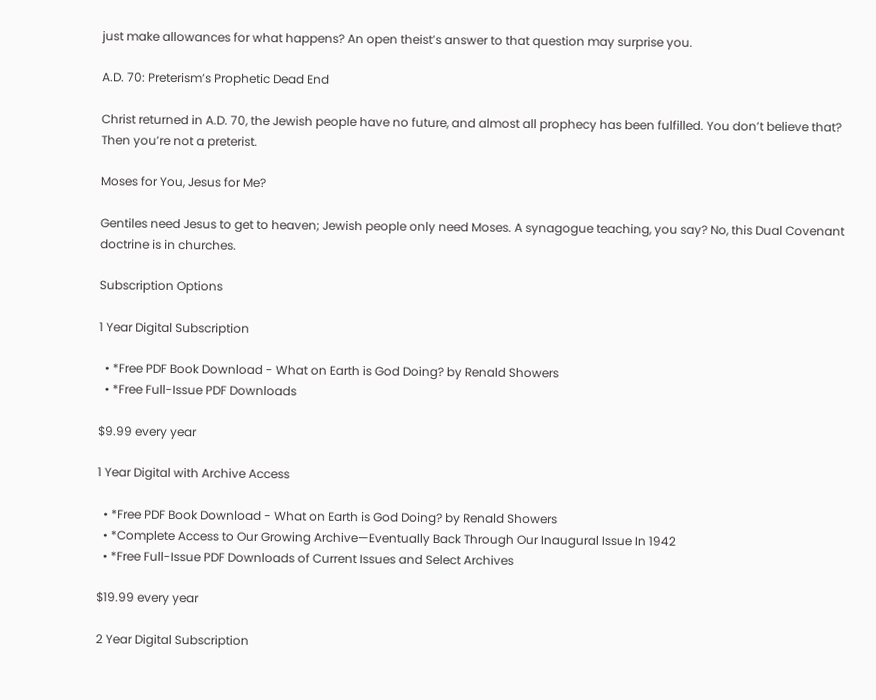just make allowances for what happens? An open theist’s answer to that question may surprise you.

A.D. 70: Preterism’s Prophetic Dead End

Christ returned in A.D. 70, the Jewish people have no future, and almost all prophecy has been fulfilled. You don’t believe that? Then you’re not a preterist.

Moses for You, Jesus for Me?

Gentiles need Jesus to get to heaven; Jewish people only need Moses. A synagogue teaching, you say? No, this Dual Covenant doctrine is in churches.

Subscription Options

1 Year Digital Subscription

  • *Free PDF Book Download - What on Earth is God Doing? by Renald Showers
  • *Free Full-Issue PDF Downloads

$9.99 every year

1 Year Digital with Archive Access

  • *Free PDF Book Download - What on Earth is God Doing? by Renald Showers
  • *Complete Access to Our Growing Archive—Eventually Back Through Our Inaugural Issue In 1942
  • *Free Full-Issue PDF Downloads of Current Issues and Select Archives

$19.99 every year

2 Year Digital Subscription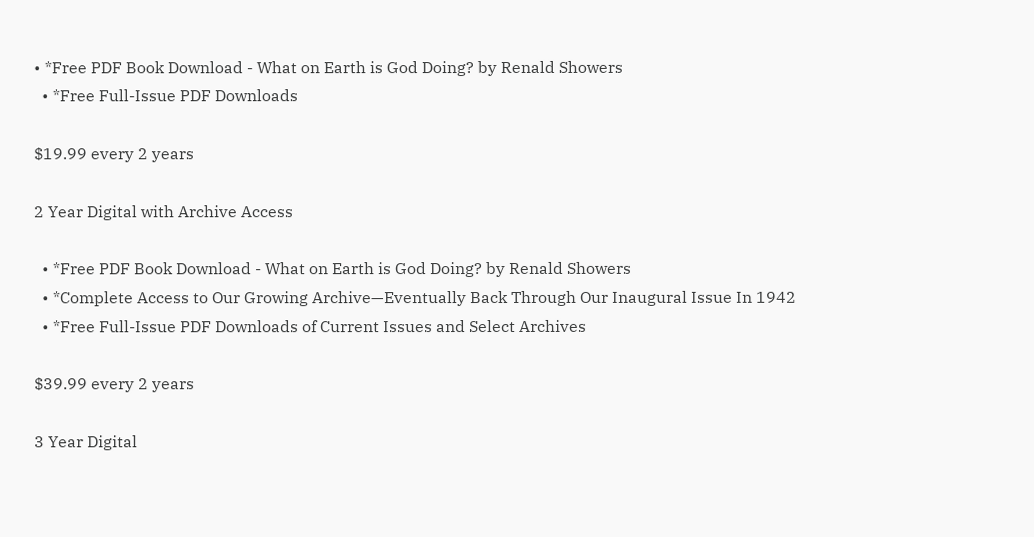• *Free PDF Book Download - What on Earth is God Doing? by Renald Showers
  • *Free Full-Issue PDF Downloads

$19.99 every 2 years

2 Year Digital with Archive Access

  • *Free PDF Book Download - What on Earth is God Doing? by Renald Showers
  • *Complete Access to Our Growing Archive—Eventually Back Through Our Inaugural Issue In 1942
  • *Free Full-Issue PDF Downloads of Current Issues and Select Archives

$39.99 every 2 years

3 Year Digital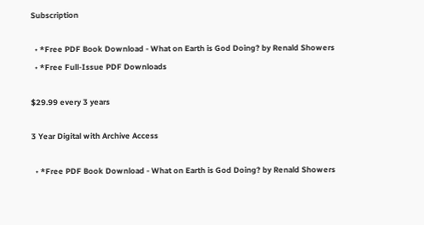Subscription

  • *Free PDF Book Download - What on Earth is God Doing? by Renald Showers
  • *Free Full-Issue PDF Downloads

$29.99 every 3 years

3 Year Digital with Archive Access

  • *Free PDF Book Download - What on Earth is God Doing? by Renald Showers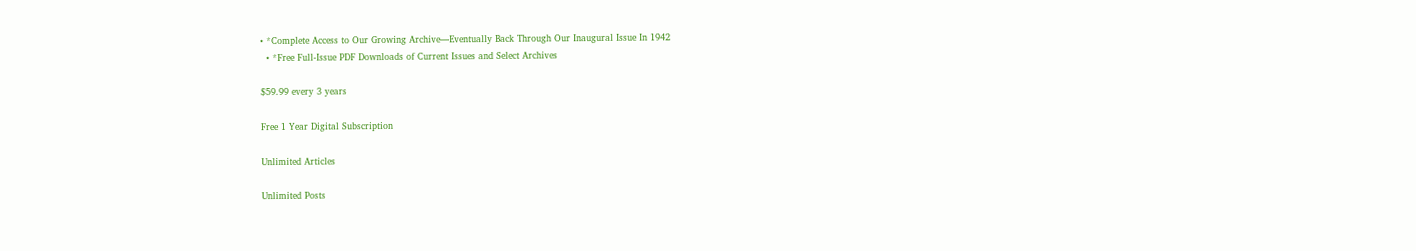• *Complete Access to Our Growing Archive—Eventually Back Through Our Inaugural Issue In 1942
  • *Free Full-Issue PDF Downloads of Current Issues and Select Archives

$59.99 every 3 years

Free 1 Year Digital Subscription

Unlimited Articles

Unlimited Posts